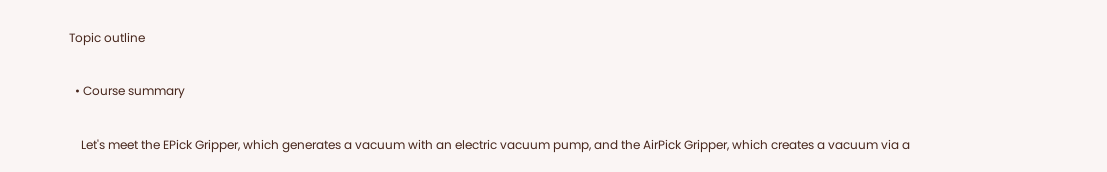Topic outline

  • Course summary

    Let's meet the EPick Gripper, which generates a vacuum with an electric vacuum pump, and the AirPick Gripper, which creates a vacuum via a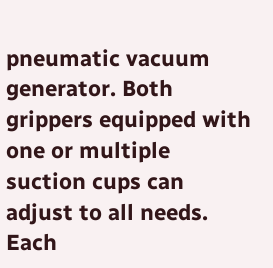pneumatic vacuum generator. Both grippers equipped with one or multiple suction cups can adjust to all needs. Each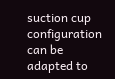suction cup configuration can be adapted to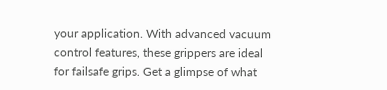your application. With advanced vacuum control features, these grippers are ideal for failsafe grips. Get a glimpse of what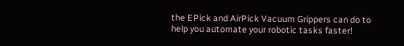the EPick and AirPick Vacuum Grippers can do to help you automate your robotic tasks faster!